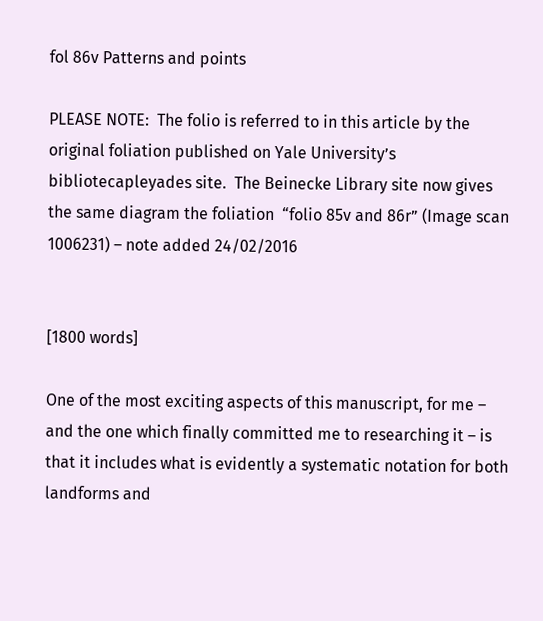fol 86v Patterns and points

PLEASE NOTE:  The folio is referred to in this article by the original foliation published on Yale University’s bibliotecapleyades site.  The Beinecke Library site now gives the same diagram the foliation  “folio 85v and 86r” (Image scan 1006231) – note added 24/02/2016


[1800 words]

One of the most exciting aspects of this manuscript, for me – and the one which finally committed me to researching it – is that it includes what is evidently a systematic notation for both landforms and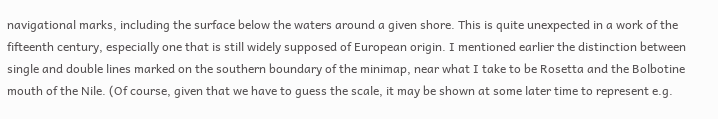navigational marks, including the surface below the waters around a given shore. This is quite unexpected in a work of the fifteenth century, especially one that is still widely supposed of European origin. I mentioned earlier the distinction between single and double lines marked on the southern boundary of the minimap, near what I take to be Rosetta and the Bolbotine mouth of the Nile. (Of course, given that we have to guess the scale, it may be shown at some later time to represent e.g.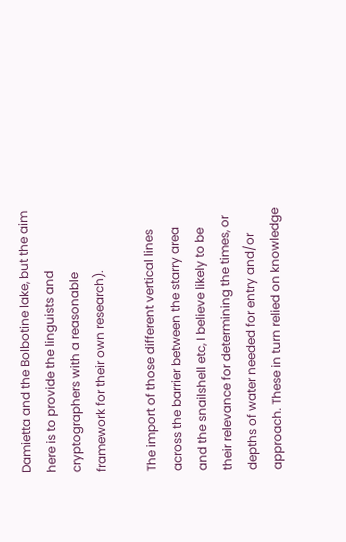Damietta and the Bolbotine lake, but the aim here is to provide the linguists and cryptographers with a reasonable framework for their own research).

The import of those different vertical lines across the barrier between the starry area and the snailshell etc, I believe likely to be their relevance for determining the times, or depths of water needed for entry and/or approach. These in turn relied on knowledge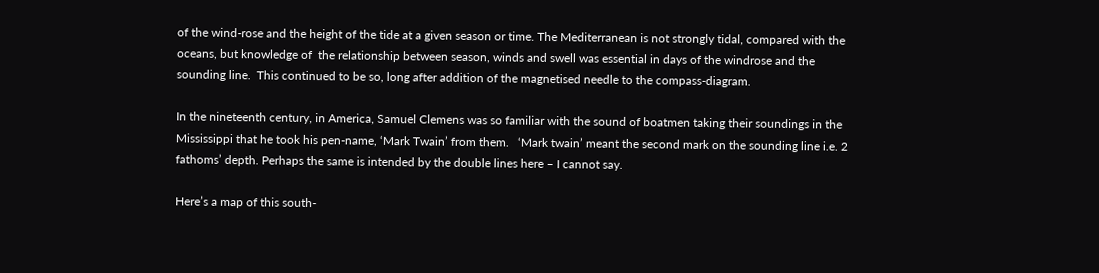of the wind-rose and the height of the tide at a given season or time. The Mediterranean is not strongly tidal, compared with the oceans, but knowledge of  the relationship between season, winds and swell was essential in days of the windrose and the sounding line.  This continued to be so, long after addition of the magnetised needle to the compass-diagram.

In the nineteenth century, in America, Samuel Clemens was so familiar with the sound of boatmen taking their soundings in the Mississippi that he took his pen-name, ‘Mark Twain’ from them.   ‘Mark twain’ meant the second mark on the sounding line i.e. 2 fathoms’ depth. Perhaps the same is intended by the double lines here – I cannot say.

Here’s a map of this south-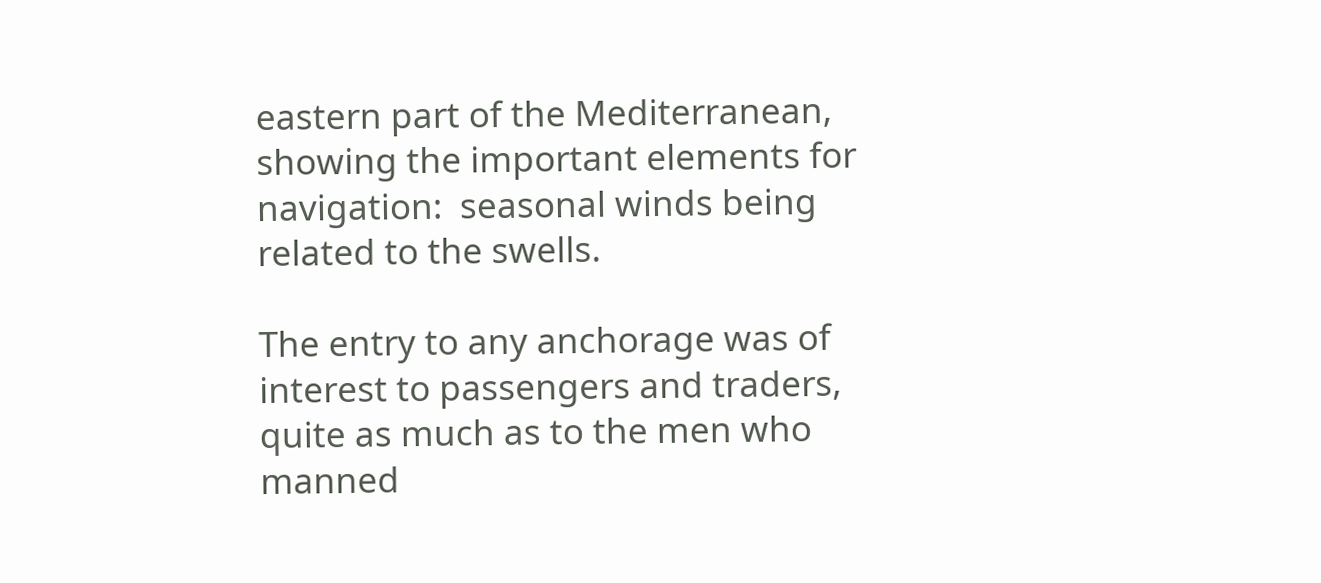eastern part of the Mediterranean, showing the important elements for navigation:  seasonal winds being related to the swells.

The entry to any anchorage was of interest to passengers and traders, quite as much as to the men who manned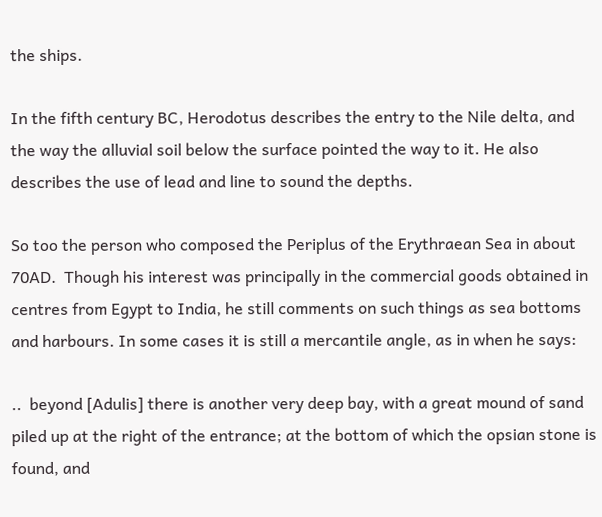the ships.

In the fifth century BC, Herodotus describes the entry to the Nile delta, and the way the alluvial soil below the surface pointed the way to it. He also describes the use of lead and line to sound the depths.

So too the person who composed the Periplus of the Erythraean Sea in about 70AD.  Though his interest was principally in the commercial goods obtained in centres from Egypt to India, he still comments on such things as sea bottoms and harbours. In some cases it is still a mercantile angle, as in when he says:

..  beyond [Adulis] there is another very deep bay, with a great mound of sand piled up at the right of the entrance; at the bottom of which the opsian stone is found, and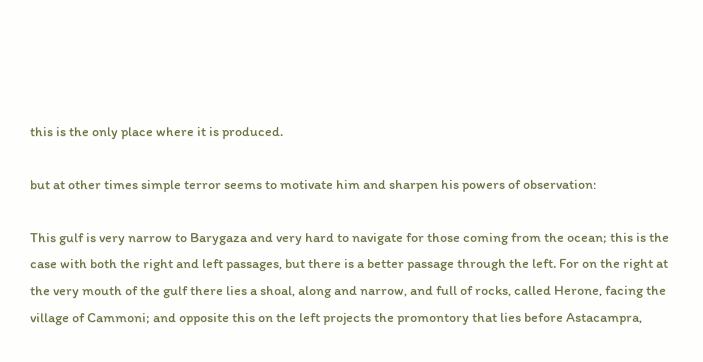this is the only place where it is produced.

but at other times simple terror seems to motivate him and sharpen his powers of observation:

This gulf is very narrow to Barygaza and very hard to navigate for those coming from the ocean; this is the case with both the right and left passages, but there is a better passage through the left. For on the right at the very mouth of the gulf there lies a shoal, along and narrow, and full of rocks, called Herone, facing the village of Cammoni; and opposite this on the left projects the promontory that lies before Astacampra,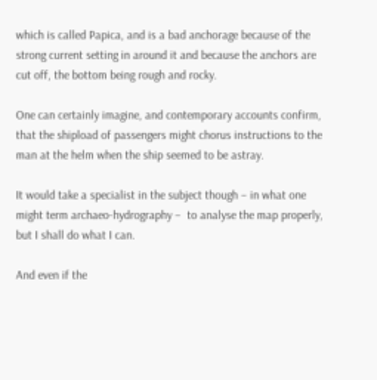which is called Papica, and is a bad anchorage because of the strong current setting in around it and because the anchors are cut off, the bottom being rough and rocky.

One can certainly imagine, and contemporary accounts confirm, that the shipload of passengers might chorus instructions to the man at the helm when the ship seemed to be astray.

It would take a specialist in the subject though – in what one might term archaeo-hydrography –  to analyse the map properly, but I shall do what I can.

And even if the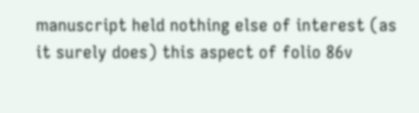manuscript held nothing else of interest (as it surely does) this aspect of folio 86v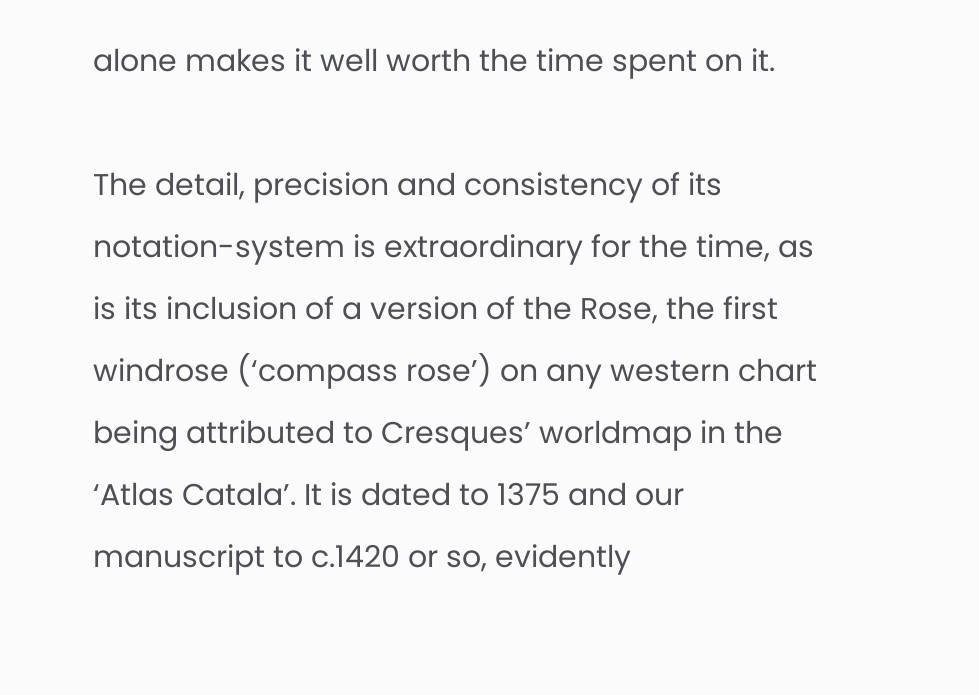alone makes it well worth the time spent on it.

The detail, precision and consistency of its notation-system is extraordinary for the time, as is its inclusion of a version of the Rose, the first windrose (‘compass rose’) on any western chart being attributed to Cresques’ worldmap in the ‘Atlas Catala’. It is dated to 1375 and our manuscript to c.1420 or so, evidently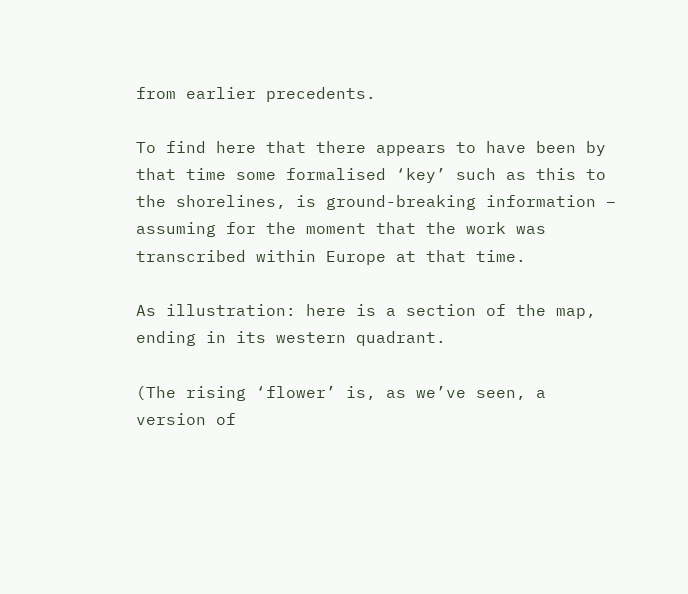from earlier precedents.

To find here that there appears to have been by that time some formalised ‘key’ such as this to the shorelines, is ground-breaking information – assuming for the moment that the work was transcribed within Europe at that time.

As illustration: here is a section of the map, ending in its western quadrant.

(The rising ‘flower’ is, as we’ve seen, a version of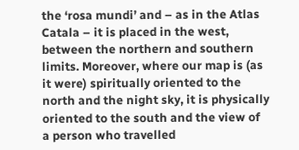the ‘rosa mundi’ and – as in the Atlas Catala – it is placed in the west, between the northern and southern limits. Moreover, where our map is (as it were) spiritually oriented to the north and the night sky, it is physically oriented to the south and the view of a person who travelled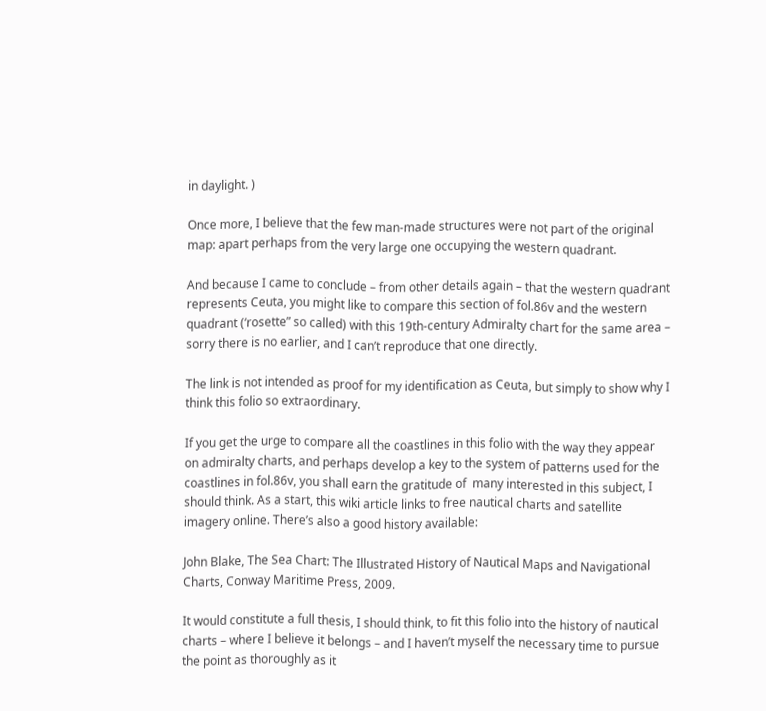in daylight. )

Once more, I believe that the few man-made structures were not part of the original map: apart perhaps from the very large one occupying the western quadrant.

And because I came to conclude – from other details again – that the western quadrant represents Ceuta, you might like to compare this section of fol.86v and the western quadrant (‘rosette” so called) with this 19th-century Admiralty chart for the same area – sorry there is no earlier, and I can’t reproduce that one directly.

The link is not intended as proof for my identification as Ceuta, but simply to show why I think this folio so extraordinary.

If you get the urge to compare all the coastlines in this folio with the way they appear on admiralty charts, and perhaps develop a key to the system of patterns used for the coastlines in fol.86v, you shall earn the gratitude of  many interested in this subject, I should think. As a start, this wiki article links to free nautical charts and satellite imagery online. There’s also a good history available:

John Blake, The Sea Chart: The Illustrated History of Nautical Maps and Navigational Charts, Conway Maritime Press, 2009.

It would constitute a full thesis, I should think, to fit this folio into the history of nautical charts – where I believe it belongs – and I haven’t myself the necessary time to pursue the point as thoroughly as it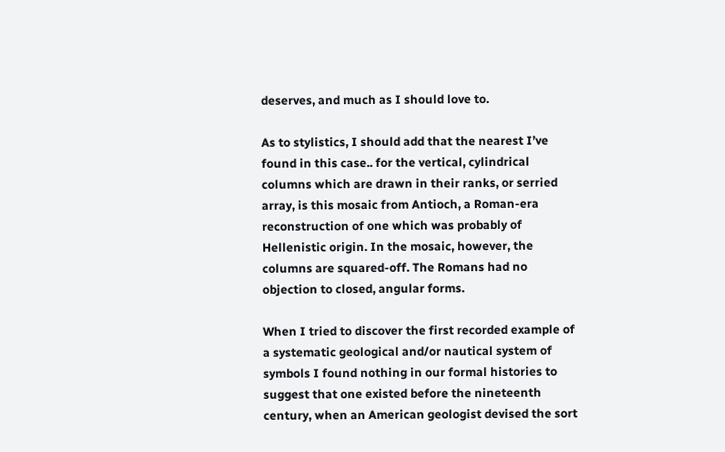deserves, and much as I should love to.

As to stylistics, I should add that the nearest I’ve found in this case.. for the vertical, cylindrical columns which are drawn in their ranks, or serried array, is this mosaic from Antioch, a Roman-era reconstruction of one which was probably of Hellenistic origin. In the mosaic, however, the columns are squared-off. The Romans had no objection to closed, angular forms.

When I tried to discover the first recorded example of a systematic geological and/or nautical system of symbols I found nothing in our formal histories to suggest that one existed before the nineteenth century, when an American geologist devised the sort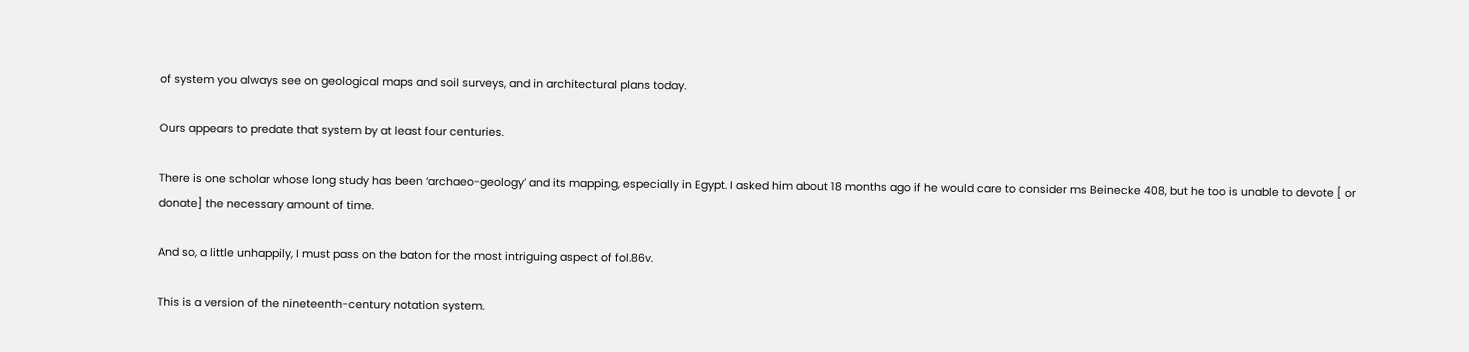of system you always see on geological maps and soil surveys, and in architectural plans today.

Ours appears to predate that system by at least four centuries.

There is one scholar whose long study has been ‘archaeo-geology’ and its mapping, especially in Egypt. I asked him about 18 months ago if he would care to consider ms Beinecke 408, but he too is unable to devote [ or donate] the necessary amount of time.

And so, a little unhappily, I must pass on the baton for the most intriguing aspect of fol.86v.

This is a version of the nineteenth-century notation system.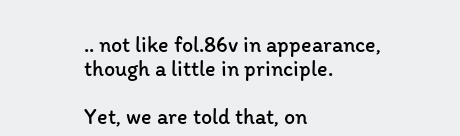.. not like fol.86v in appearance, though a little in principle.

Yet, we are told that, on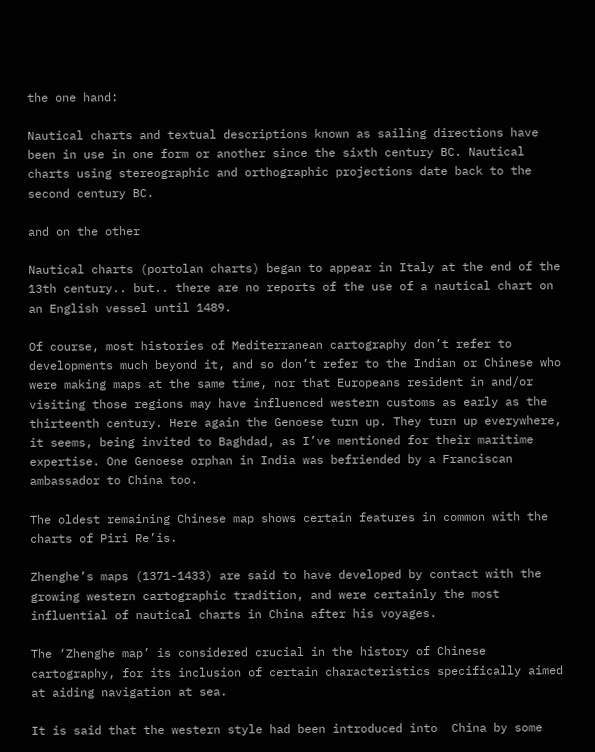the one hand:

Nautical charts and textual descriptions known as sailing directions have been in use in one form or another since the sixth century BC. Nautical charts using stereographic and orthographic projections date back to the second century BC.

and on the other

Nautical charts (portolan charts) began to appear in Italy at the end of the 13th century.. but.. there are no reports of the use of a nautical chart on an English vessel until 1489.

Of course, most histories of Mediterranean cartography don’t refer to developments much beyond it, and so don’t refer to the Indian or Chinese who were making maps at the same time, nor that Europeans resident in and/or visiting those regions may have influenced western customs as early as the thirteenth century. Here again the Genoese turn up. They turn up everywhere, it seems, being invited to Baghdad, as I’ve mentioned for their maritime expertise. One Genoese orphan in India was befriended by a Franciscan ambassador to China too.

The oldest remaining Chinese map shows certain features in common with the charts of Piri Re’is.

Zhenghe’s maps (1371-1433) are said to have developed by contact with the growing western cartographic tradition, and were certainly the most influential of nautical charts in China after his voyages.

The ‘Zhenghe map’ is considered crucial in the history of Chinese cartography, for its inclusion of certain characteristics specifically aimed at aiding navigation at sea.

It is said that the western style had been introduced into  China by some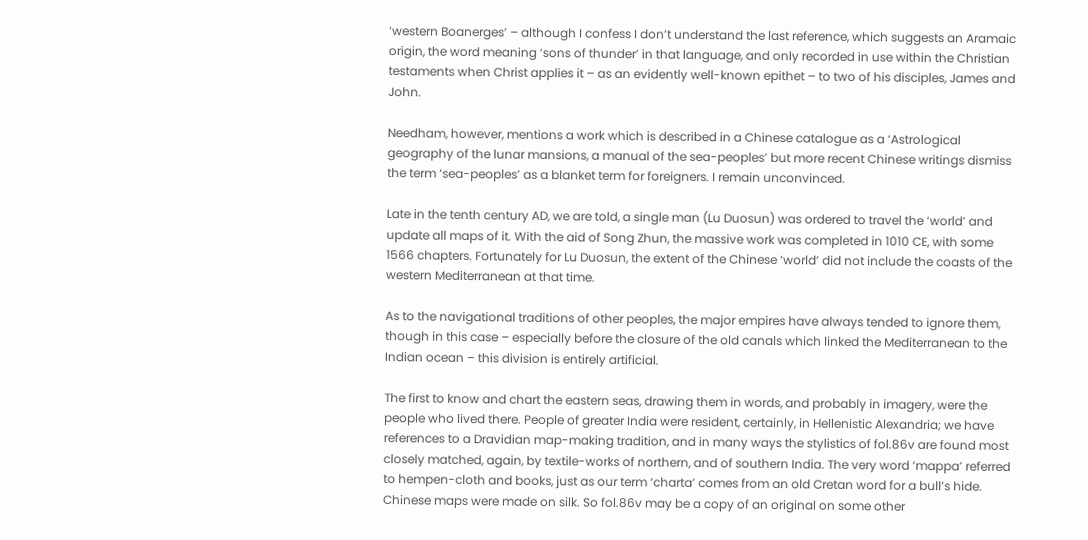‘western Boanerges’ – although I confess I don’t understand the last reference, which suggests an Aramaic origin, the word meaning ‘sons of thunder’ in that language, and only recorded in use within the Christian testaments when Christ applies it – as an evidently well-known epithet – to two of his disciples, James and John.

Needham, however, mentions a work which is described in a Chinese catalogue as a ‘Astrological geography of the lunar mansions, a manual of the sea-peoples’ but more recent Chinese writings dismiss the term ‘sea-peoples’ as a blanket term for foreigners. I remain unconvinced.

Late in the tenth century AD, we are told, a single man (Lu Duosun) was ordered to travel the ‘world’ and update all maps of it. With the aid of Song Zhun, the massive work was completed in 1010 CE, with some 1566 chapters. Fortunately for Lu Duosun, the extent of the Chinese ‘world’ did not include the coasts of the western Mediterranean at that time.

As to the navigational traditions of other peoples, the major empires have always tended to ignore them, though in this case – especially before the closure of the old canals which linked the Mediterranean to the Indian ocean – this division is entirely artificial.

The first to know and chart the eastern seas, drawing them in words, and probably in imagery, were the people who lived there. People of greater India were resident, certainly, in Hellenistic Alexandria; we have references to a Dravidian map-making tradition, and in many ways the stylistics of fol.86v are found most closely matched, again, by textile-works of northern, and of southern India. The very word ‘mappa’ referred to hempen-cloth and books, just as our term ‘charta’ comes from an old Cretan word for a bull’s hide. Chinese maps were made on silk. So fol.86v may be a copy of an original on some other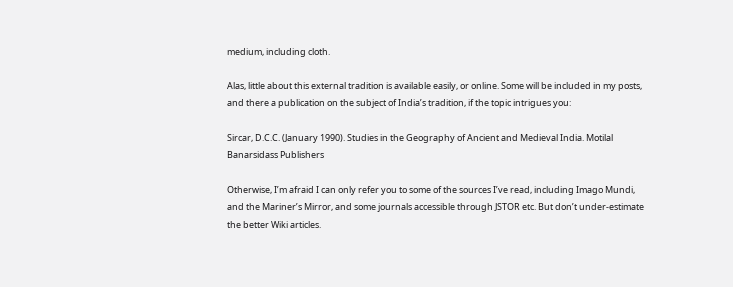medium, including cloth.

Alas, little about this external tradition is available easily, or online. Some will be included in my posts, and there a publication on the subject of India’s tradition, if the topic intrigues you:

Sircar, D.C.C. (January 1990). Studies in the Geography of Ancient and Medieval India. Motilal Banarsidass Publishers

Otherwise, I’m afraid I can only refer you to some of the sources I’ve read, including Imago Mundi, and the Mariner’s Mirror, and some journals accessible through JSTOR etc. But don’t under-estimate the better Wiki articles.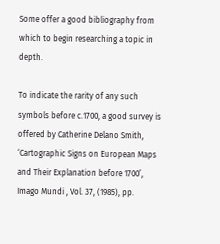Some offer a good bibliography from which to begin researching a topic in depth.

To indicate the rarity of any such symbols before c.1700, a good survey is offered by Catherine Delano Smith, ‘Cartographic Signs on European Maps and Their Explanation before 1700’, Imago Mundi , Vol. 37, (1985), pp.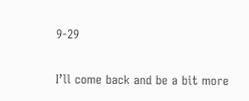9-29

I’ll come back and be a bit more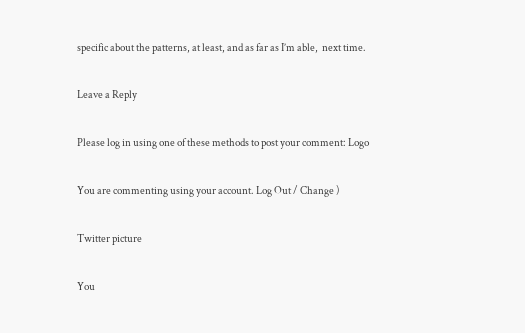specific about the patterns, at least, and as far as I’m able,  next time.

Leave a Reply

Please log in using one of these methods to post your comment: Logo

You are commenting using your account. Log Out / Change )

Twitter picture

You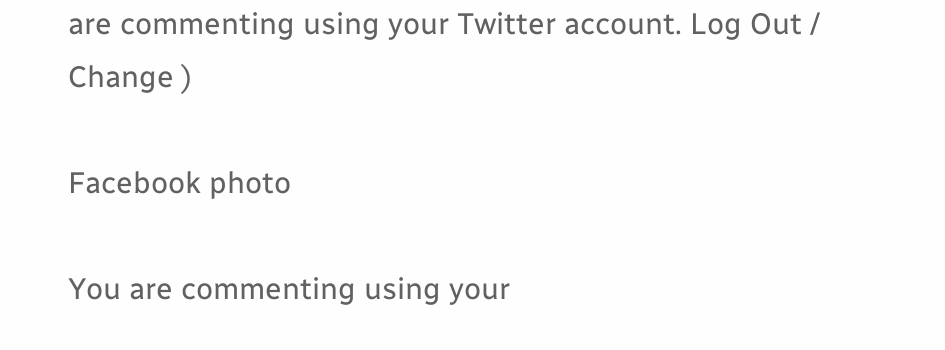are commenting using your Twitter account. Log Out / Change )

Facebook photo

You are commenting using your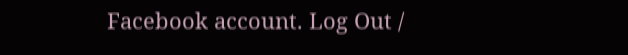Facebook account. Log Out /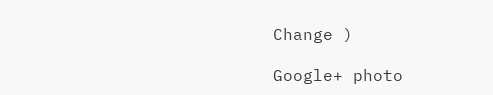Change )

Google+ photo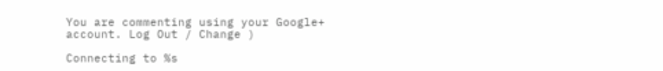You are commenting using your Google+ account. Log Out / Change )

Connecting to %s